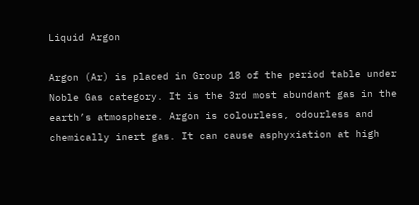Liquid Argon

Argon (Ar) is placed in Group 18 of the period table under Noble Gas category. It is the 3rd most abundant gas in the earth’s atmosphere. Argon is colourless, odourless and chemically inert gas. It can cause asphyxiation at high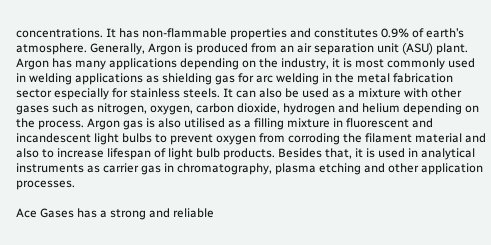concentrations. It has non-flammable properties and constitutes 0.9% of earth’s atmosphere. Generally, Argon is produced from an air separation unit (ASU) plant. Argon has many applications depending on the industry, it is most commonly used in welding applications as shielding gas for arc welding in the metal fabrication sector especially for stainless steels. It can also be used as a mixture with other gases such as nitrogen, oxygen, carbon dioxide, hydrogen and helium depending on the process. Argon gas is also utilised as a filling mixture in fluorescent and incandescent light bulbs to prevent oxygen from corroding the filament material and also to increase lifespan of light bulb products. Besides that, it is used in analytical instruments as carrier gas in chromatography, plasma etching and other application processes.

Ace Gases has a strong and reliable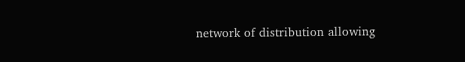network of distribution allowing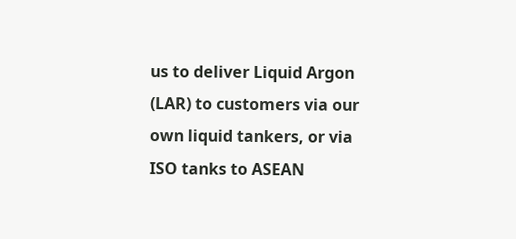us to deliver Liquid Argon (LAR) to customers via our own liquid tankers, or via ISO tanks to ASEAN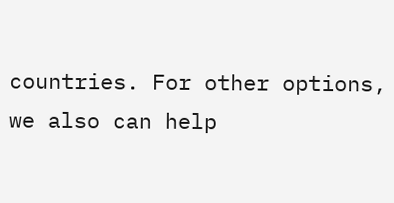countries. For other options, we also can help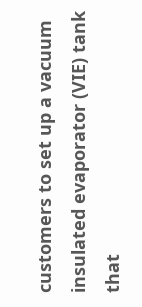customers to set up a vacuum insulated evaporator (VIE) tank that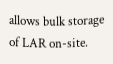allows bulk storage of LAR on-site.